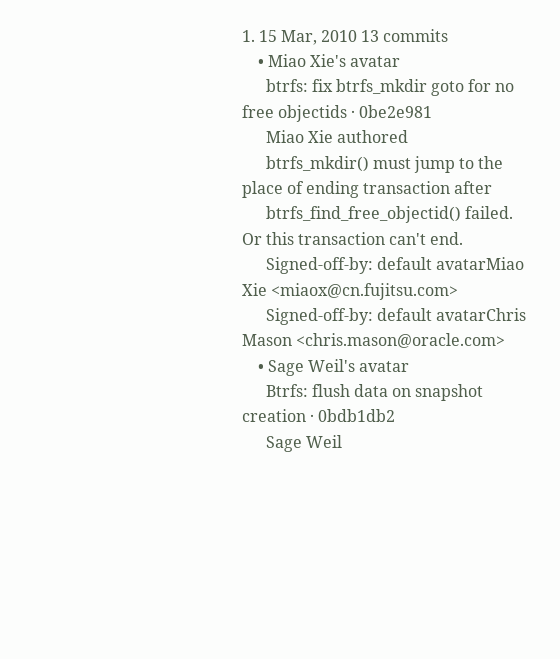1. 15 Mar, 2010 13 commits
    • Miao Xie's avatar
      btrfs: fix btrfs_mkdir goto for no free objectids · 0be2e981
      Miao Xie authored
      btrfs_mkdir() must jump to the place of ending transaction after
      btrfs_find_free_objectid() failed. Or this transaction can't end.
      Signed-off-by: default avatarMiao Xie <miaox@cn.fujitsu.com>
      Signed-off-by: default avatarChris Mason <chris.mason@oracle.com>
    • Sage Weil's avatar
      Btrfs: flush data on snapshot creation · 0bdb1db2
      Sage Weil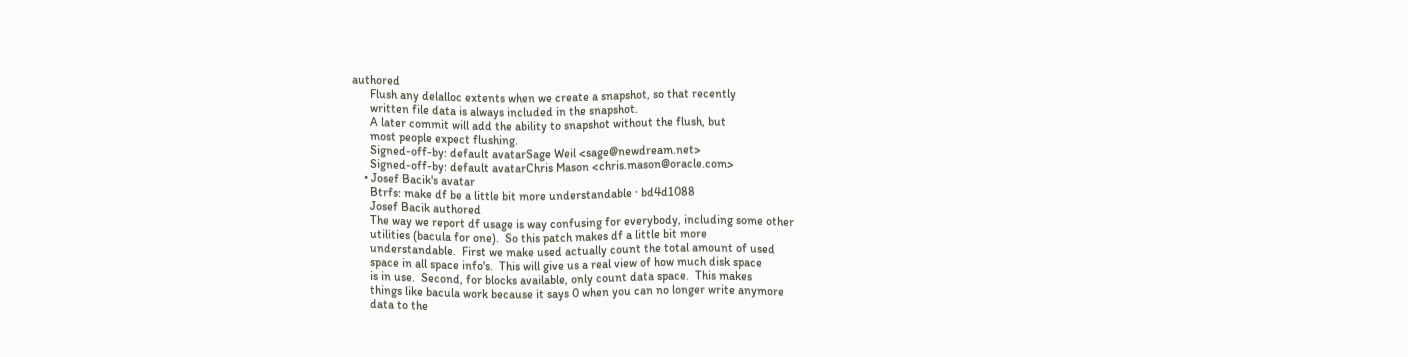authored
      Flush any delalloc extents when we create a snapshot, so that recently
      written file data is always included in the snapshot.
      A later commit will add the ability to snapshot without the flush, but
      most people expect flushing.
      Signed-off-by: default avatarSage Weil <sage@newdream.net>
      Signed-off-by: default avatarChris Mason <chris.mason@oracle.com>
    • Josef Bacik's avatar
      Btrfs: make df be a little bit more understandable · bd4d1088
      Josef Bacik authored
      The way we report df usage is way confusing for everybody, including some other
      utilities (bacula for one).  So this patch makes df a little bit more
      understandable.  First we make used actually count the total amount of used
      space in all space info's.  This will give us a real view of how much disk space
      is in use.  Second, for blocks available, only count data space.  This makes
      things like bacula work because it says 0 when you can no longer write anymore
      data to the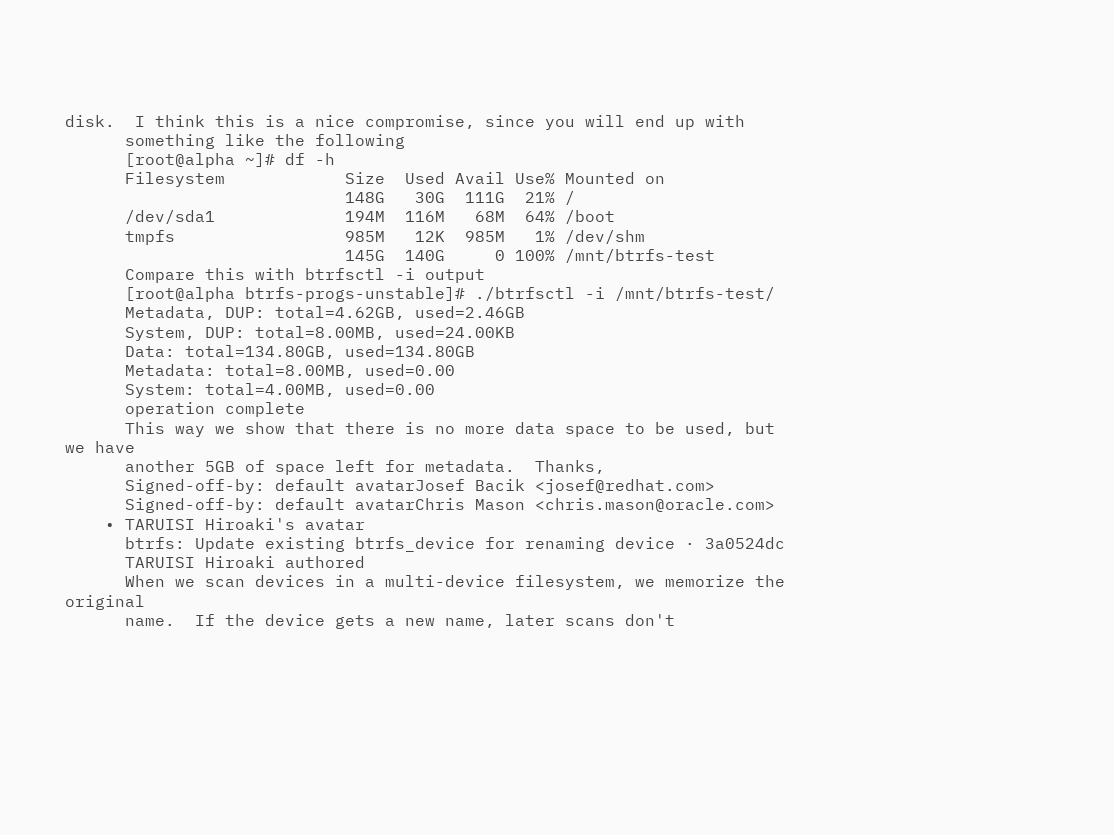disk.  I think this is a nice compromise, since you will end up with
      something like the following
      [root@alpha ~]# df -h
      Filesystem            Size  Used Avail Use% Mounted on
                            148G   30G  111G  21% /
      /dev/sda1             194M  116M   68M  64% /boot
      tmpfs                 985M   12K  985M   1% /dev/shm
                            145G  140G     0 100% /mnt/btrfs-test
      Compare this with btrfsctl -i output
      [root@alpha btrfs-progs-unstable]# ./btrfsctl -i /mnt/btrfs-test/
      Metadata, DUP: total=4.62GB, used=2.46GB
      System, DUP: total=8.00MB, used=24.00KB
      Data: total=134.80GB, used=134.80GB
      Metadata: total=8.00MB, used=0.00
      System: total=4.00MB, used=0.00
      operation complete
      This way we show that there is no more data space to be used, but we have
      another 5GB of space left for metadata.  Thanks,
      Signed-off-by: default avatarJosef Bacik <josef@redhat.com>
      Signed-off-by: default avatarChris Mason <chris.mason@oracle.com>
    • TARUISI Hiroaki's avatar
      btrfs: Update existing btrfs_device for renaming device · 3a0524dc
      TARUISI Hiroaki authored
      When we scan devices in a multi-device filesystem, we memorize the original
      name.  If the device gets a new name, later scans don't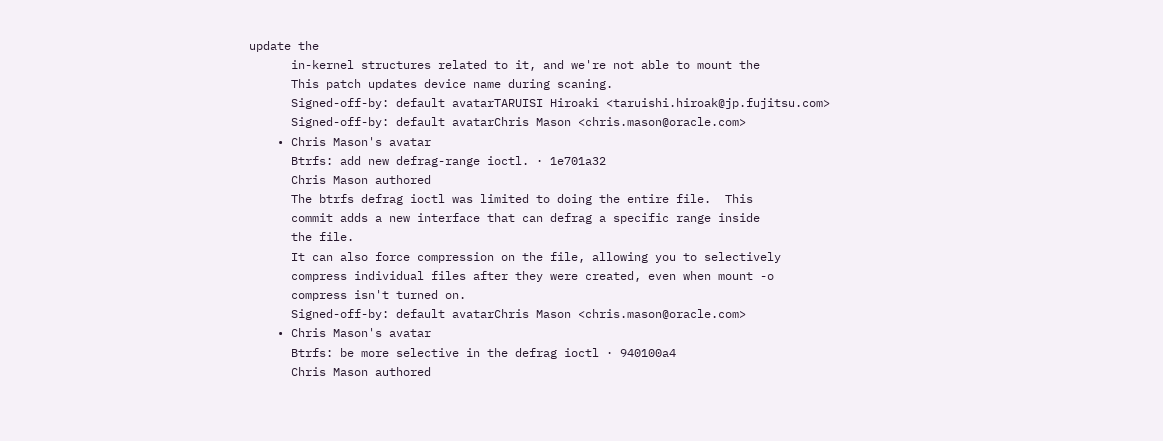update the
      in-kernel structures related to it, and we're not able to mount the
      This patch updates device name during scaning.
      Signed-off-by: default avatarTARUISI Hiroaki <taruishi.hiroak@jp.fujitsu.com>
      Signed-off-by: default avatarChris Mason <chris.mason@oracle.com>
    • Chris Mason's avatar
      Btrfs: add new defrag-range ioctl. · 1e701a32
      Chris Mason authored
      The btrfs defrag ioctl was limited to doing the entire file.  This
      commit adds a new interface that can defrag a specific range inside
      the file.
      It can also force compression on the file, allowing you to selectively
      compress individual files after they were created, even when mount -o
      compress isn't turned on.
      Signed-off-by: default avatarChris Mason <chris.mason@oracle.com>
    • Chris Mason's avatar
      Btrfs: be more selective in the defrag ioctl · 940100a4
      Chris Mason authored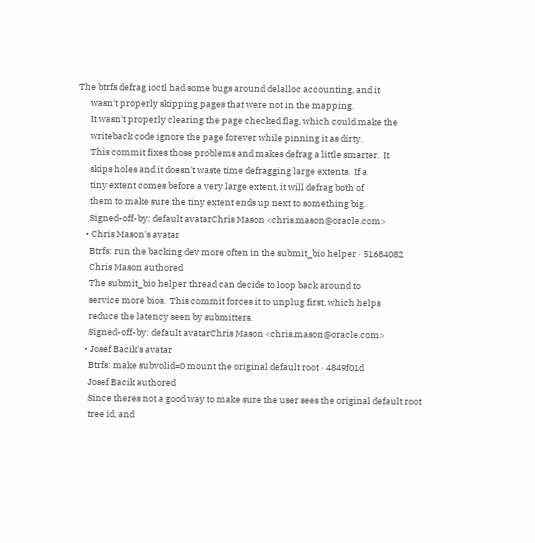The btrfs defrag ioctl had some bugs around delalloc accounting, and it
      wasn't properly skipping pages that were not in the mapping.
      It wasn't properly clearing the page checked flag, which could make the
      writeback code ignore the page forever while pinning it as dirty.
      This commit fixes those problems and makes defrag a little smarter.  It
      skips holes and it doesn't waste time defragging large extents.  If a
      tiny extent comes before a very large extent, it will defrag both of
      them to make sure the tiny extent ends up next to something big.
      Signed-off-by: default avatarChris Mason <chris.mason@oracle.com>
    • Chris Mason's avatar
      Btrfs: run the backing dev more often in the submit_bio helper · 51684082
      Chris Mason authored
      The submit_bio helper thread can decide to loop back around to
      service more bios.  This commit forces it to unplug first, which helps
      reduce the latency seen by submitters.
      Signed-off-by: default avatarChris Mason <chris.mason@oracle.com>
    • Josef Bacik's avatar
      Btrfs: make subvolid=0 mount the original default root · 4849f01d
      Josef Bacik authored
      Since theres not a good way to make sure the user sees the original default root
      tree id, and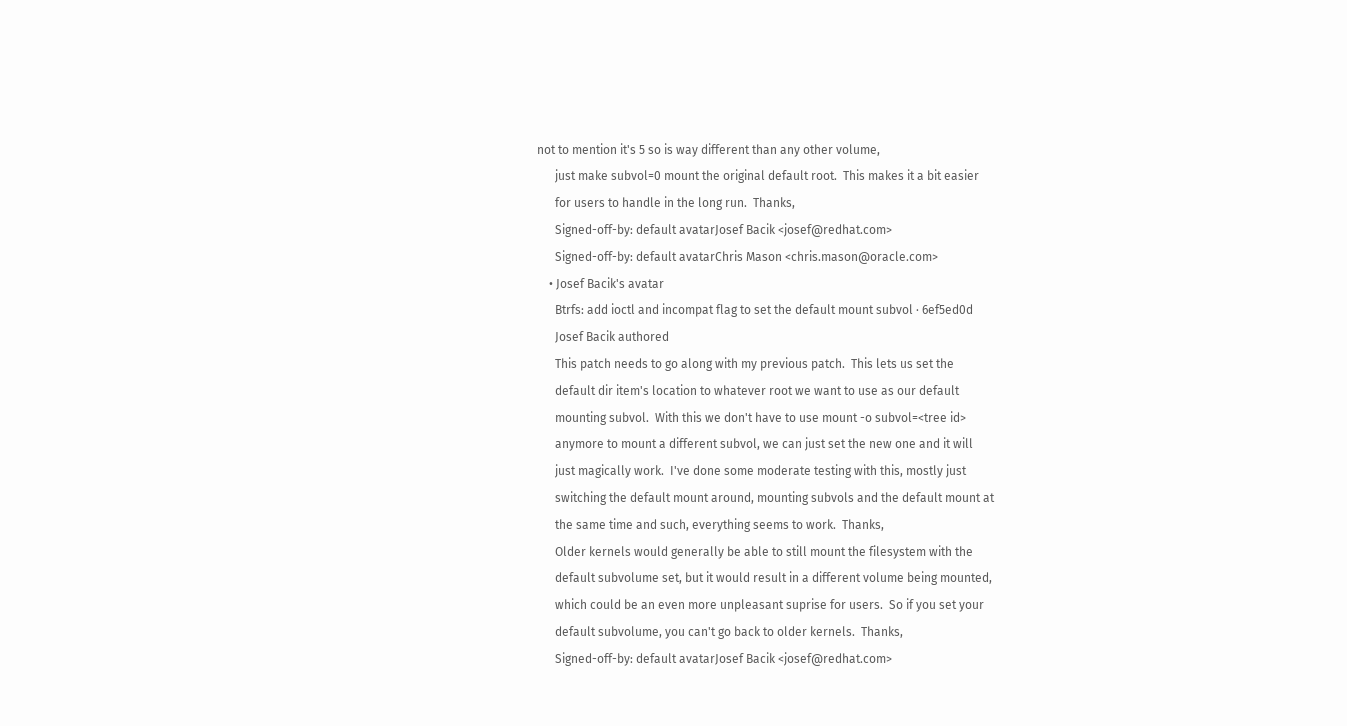not to mention it's 5 so is way different than any other volume,
      just make subvol=0 mount the original default root.  This makes it a bit easier
      for users to handle in the long run.  Thanks,
      Signed-off-by: default avatarJosef Bacik <josef@redhat.com>
      Signed-off-by: default avatarChris Mason <chris.mason@oracle.com>
    • Josef Bacik's avatar
      Btrfs: add ioctl and incompat flag to set the default mount subvol · 6ef5ed0d
      Josef Bacik authored
      This patch needs to go along with my previous patch.  This lets us set the
      default dir item's location to whatever root we want to use as our default
      mounting subvol.  With this we don't have to use mount -o subvol=<tree id>
      anymore to mount a different subvol, we can just set the new one and it will
      just magically work.  I've done some moderate testing with this, mostly just
      switching the default mount around, mounting subvols and the default mount at
      the same time and such, everything seems to work.  Thanks,
      Older kernels would generally be able to still mount the filesystem with the
      default subvolume set, but it would result in a different volume being mounted,
      which could be an even more unpleasant suprise for users.  So if you set your
      default subvolume, you can't go back to older kernels.  Thanks,
      Signed-off-by: default avatarJosef Bacik <josef@redhat.com>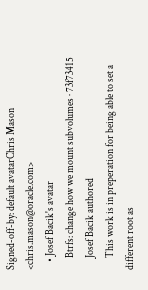Signed-off-by: default avatarChris Mason <chris.mason@oracle.com>
    • Josef Bacik's avatar
      Btrfs: change how we mount subvolumes · 73f73415
      Josef Bacik authored
      This work is in preperation for being able to set a different root as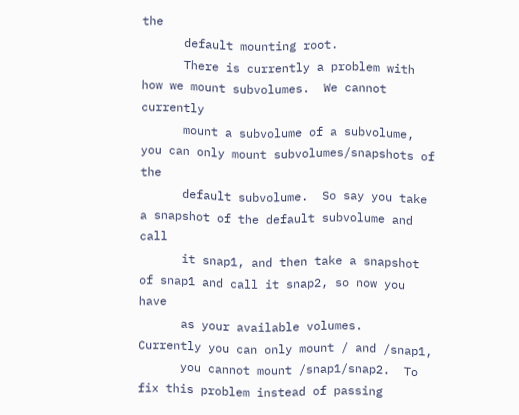the
      default mounting root.
      There is currently a problem with how we mount subvolumes.  We cannot currently
      mount a subvolume of a subvolume, you can only mount subvolumes/snapshots of the
      default subvolume.  So say you take a snapshot of the default subvolume and call
      it snap1, and then take a snapshot of snap1 and call it snap2, so now you have
      as your available volumes.  Currently you can only mount / and /snap1,
      you cannot mount /snap1/snap2.  To fix this problem instead of passing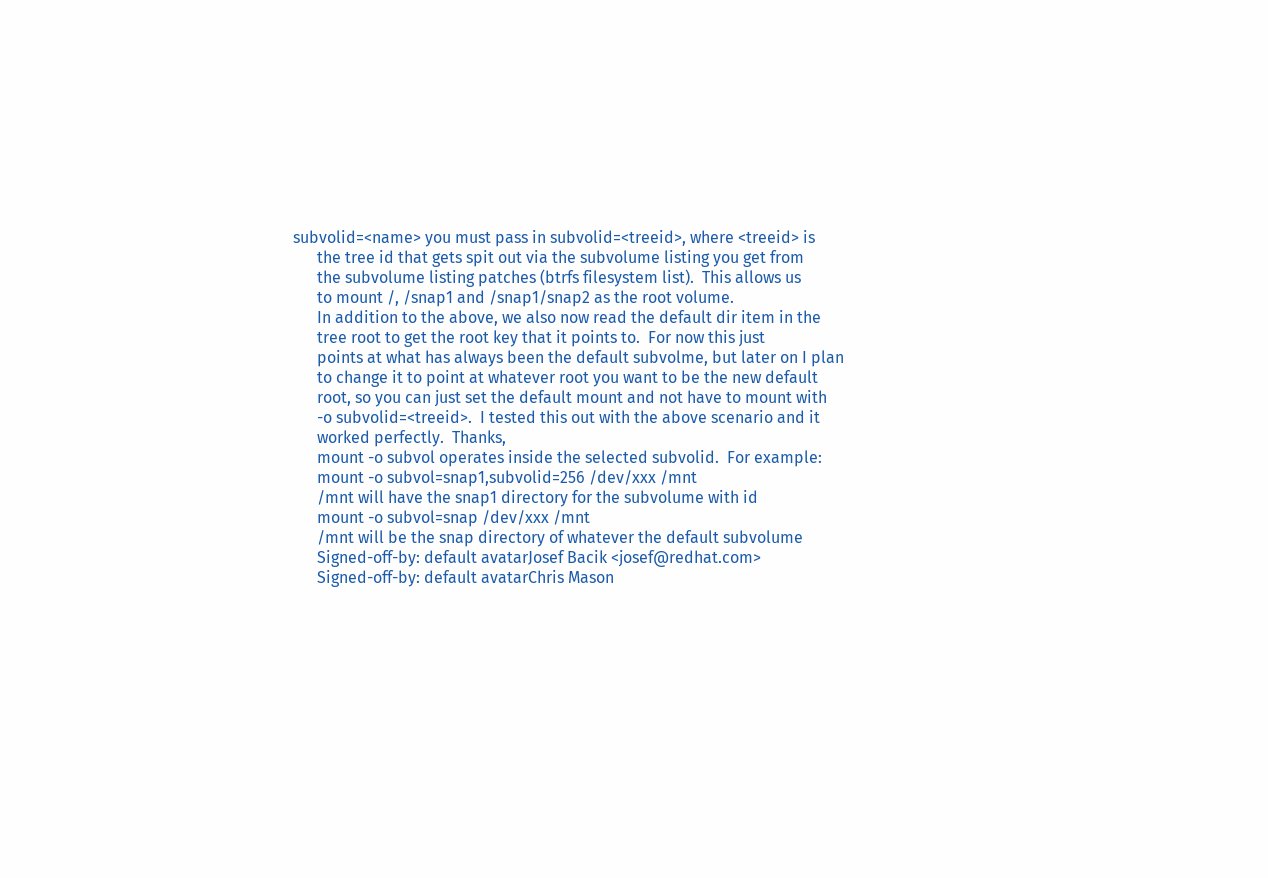subvolid=<name> you must pass in subvolid=<treeid>, where <treeid> is
      the tree id that gets spit out via the subvolume listing you get from
      the subvolume listing patches (btrfs filesystem list).  This allows us
      to mount /, /snap1 and /snap1/snap2 as the root volume.
      In addition to the above, we also now read the default dir item in the
      tree root to get the root key that it points to.  For now this just
      points at what has always been the default subvolme, but later on I plan
      to change it to point at whatever root you want to be the new default
      root, so you can just set the default mount and not have to mount with
      -o subvolid=<treeid>.  I tested this out with the above scenario and it
      worked perfectly.  Thanks,
      mount -o subvol operates inside the selected subvolid.  For example:
      mount -o subvol=snap1,subvolid=256 /dev/xxx /mnt
      /mnt will have the snap1 directory for the subvolume with id
      mount -o subvol=snap /dev/xxx /mnt
      /mnt will be the snap directory of whatever the default subvolume
      Signed-off-by: default avatarJosef Bacik <josef@redhat.com>
      Signed-off-by: default avatarChris Mason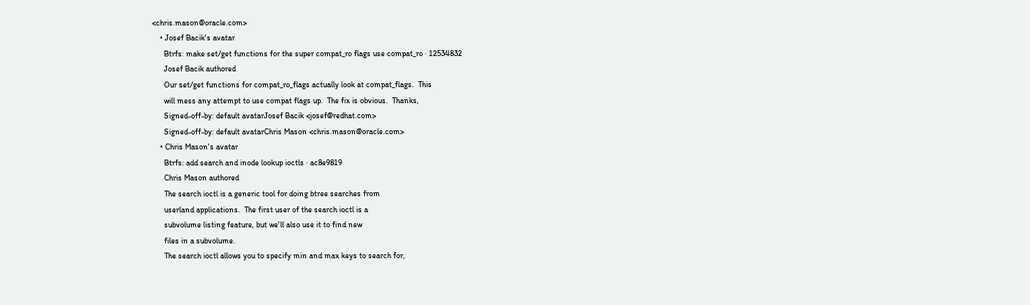<chris.mason@oracle.com>
    • Josef Bacik's avatar
      Btrfs: make set/get functions for the super compat_ro flags use compat_ro · 12534832
      Josef Bacik authored
      Our set/get functions for compat_ro_flags actually look at compat_flags.  This
      will mess any attempt to use compat flags up.  The fix is obvious.  Thanks,
      Signed-off-by: default avatarJosef Bacik <josef@redhat.com>
      Signed-off-by: default avatarChris Mason <chris.mason@oracle.com>
    • Chris Mason's avatar
      Btrfs: add search and inode lookup ioctls · ac8e9819
      Chris Mason authored
      The search ioctl is a generic tool for doing btree searches from
      userland applications.  The first user of the search ioctl is a
      subvolume listing feature, but we'll also use it to find new
      files in a subvolume.
      The search ioctl allows you to specify min and max keys to search for,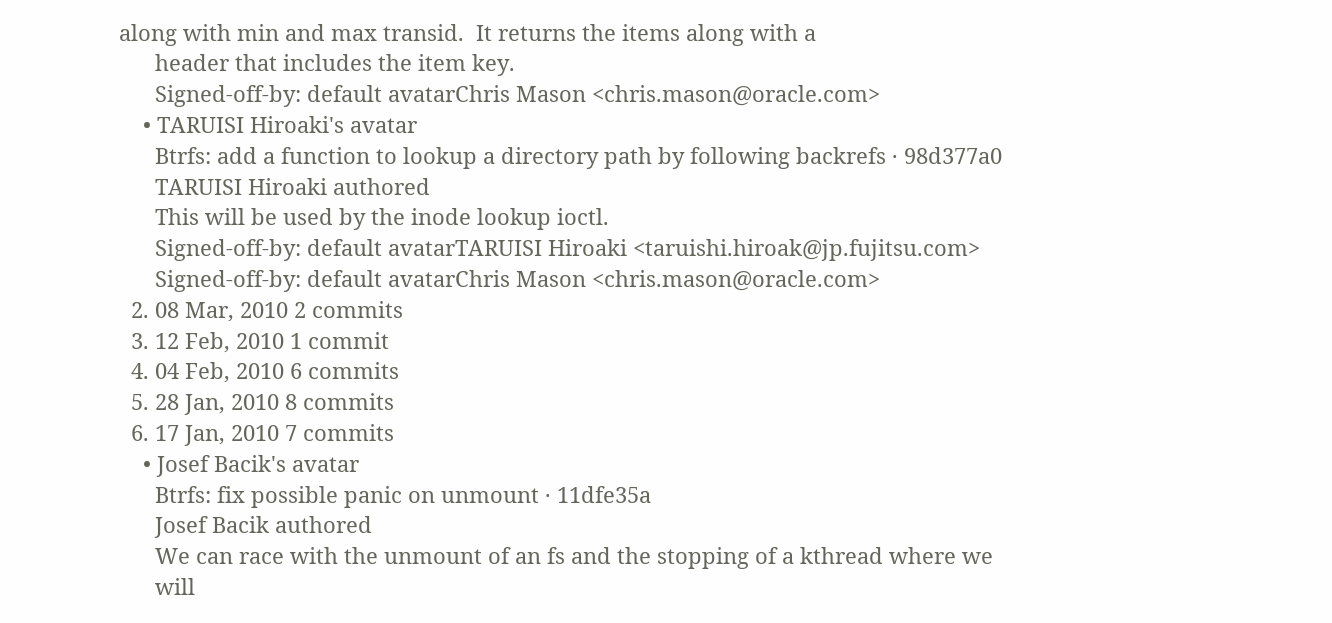along with min and max transid.  It returns the items along with a
      header that includes the item key.
      Signed-off-by: default avatarChris Mason <chris.mason@oracle.com>
    • TARUISI Hiroaki's avatar
      Btrfs: add a function to lookup a directory path by following backrefs · 98d377a0
      TARUISI Hiroaki authored
      This will be used by the inode lookup ioctl.
      Signed-off-by: default avatarTARUISI Hiroaki <taruishi.hiroak@jp.fujitsu.com>
      Signed-off-by: default avatarChris Mason <chris.mason@oracle.com>
  2. 08 Mar, 2010 2 commits
  3. 12 Feb, 2010 1 commit
  4. 04 Feb, 2010 6 commits
  5. 28 Jan, 2010 8 commits
  6. 17 Jan, 2010 7 commits
    • Josef Bacik's avatar
      Btrfs: fix possible panic on unmount · 11dfe35a
      Josef Bacik authored
      We can race with the unmount of an fs and the stopping of a kthread where we
      will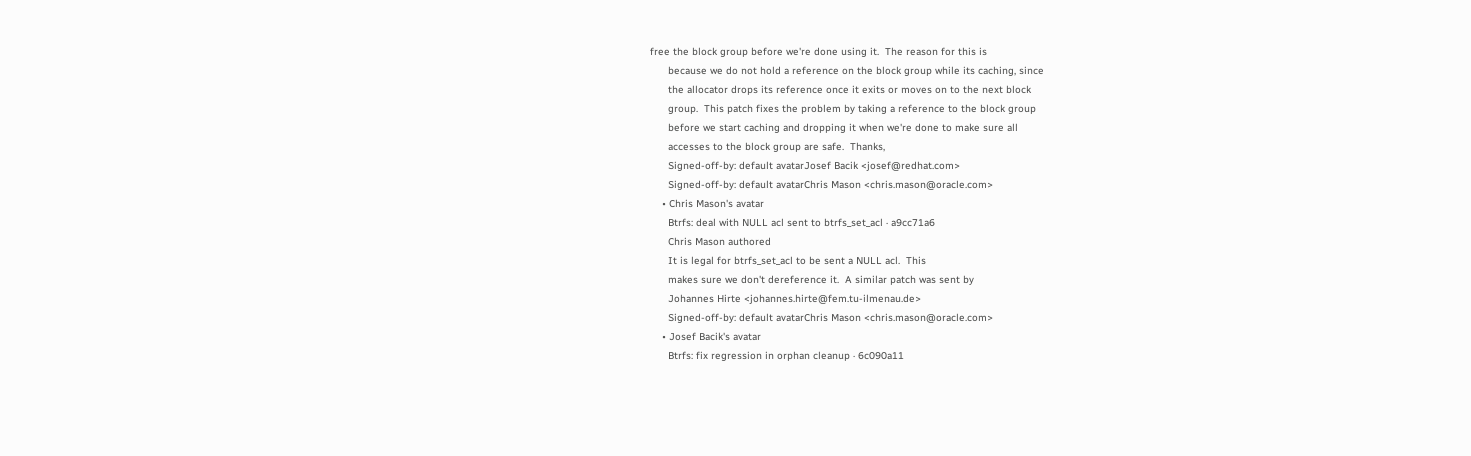free the block group before we're done using it.  The reason for this is
      because we do not hold a reference on the block group while its caching, since
      the allocator drops its reference once it exits or moves on to the next block
      group.  This patch fixes the problem by taking a reference to the block group
      before we start caching and dropping it when we're done to make sure all
      accesses to the block group are safe.  Thanks,
      Signed-off-by: default avatarJosef Bacik <josef@redhat.com>
      Signed-off-by: default avatarChris Mason <chris.mason@oracle.com>
    • Chris Mason's avatar
      Btrfs: deal with NULL acl sent to btrfs_set_acl · a9cc71a6
      Chris Mason authored
      It is legal for btrfs_set_acl to be sent a NULL acl.  This
      makes sure we don't dereference it.  A similar patch was sent by
      Johannes Hirte <johannes.hirte@fem.tu-ilmenau.de>
      Signed-off-by: default avatarChris Mason <chris.mason@oracle.com>
    • Josef Bacik's avatar
      Btrfs: fix regression in orphan cleanup · 6c090a11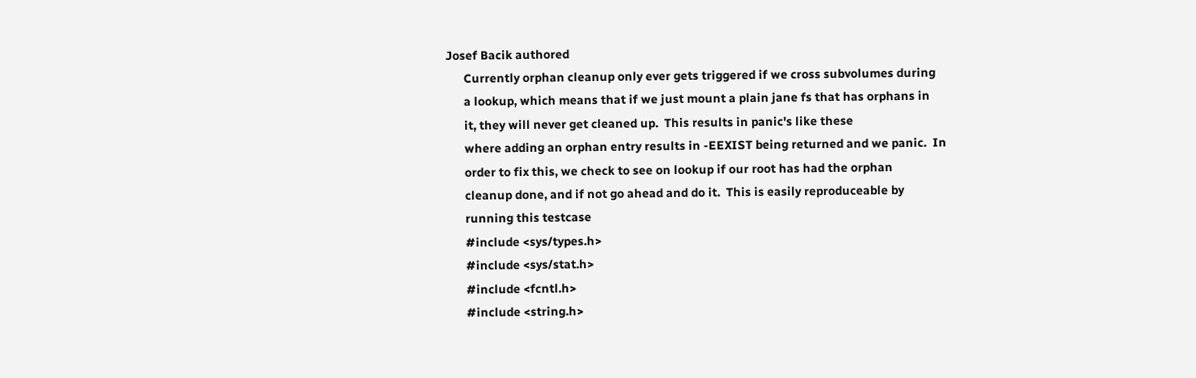Josef Bacik authored
      Currently orphan cleanup only ever gets triggered if we cross subvolumes during
      a lookup, which means that if we just mount a plain jane fs that has orphans in
      it, they will never get cleaned up.  This results in panic's like these
      where adding an orphan entry results in -EEXIST being returned and we panic.  In
      order to fix this, we check to see on lookup if our root has had the orphan
      cleanup done, and if not go ahead and do it.  This is easily reproduceable by
      running this testcase
      #include <sys/types.h>
      #include <sys/stat.h>
      #include <fcntl.h>
      #include <string.h>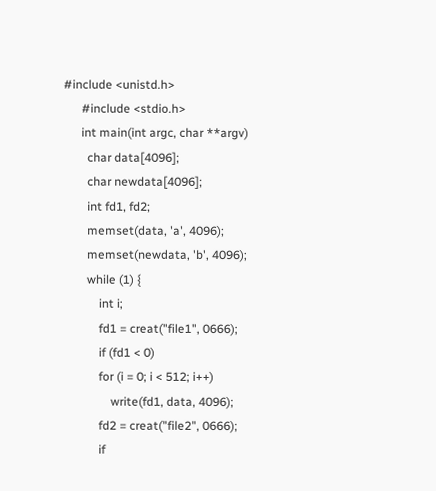#include <unistd.h>
      #include <stdio.h>
      int main(int argc, char **argv)
        char data[4096];
        char newdata[4096];
        int fd1, fd2;
        memset(data, 'a', 4096);
        memset(newdata, 'b', 4096);
        while (1) {
            int i;
            fd1 = creat("file1", 0666);
            if (fd1 < 0)
            for (i = 0; i < 512; i++)
                write(fd1, data, 4096);
            fd2 = creat("file2", 0666);
            if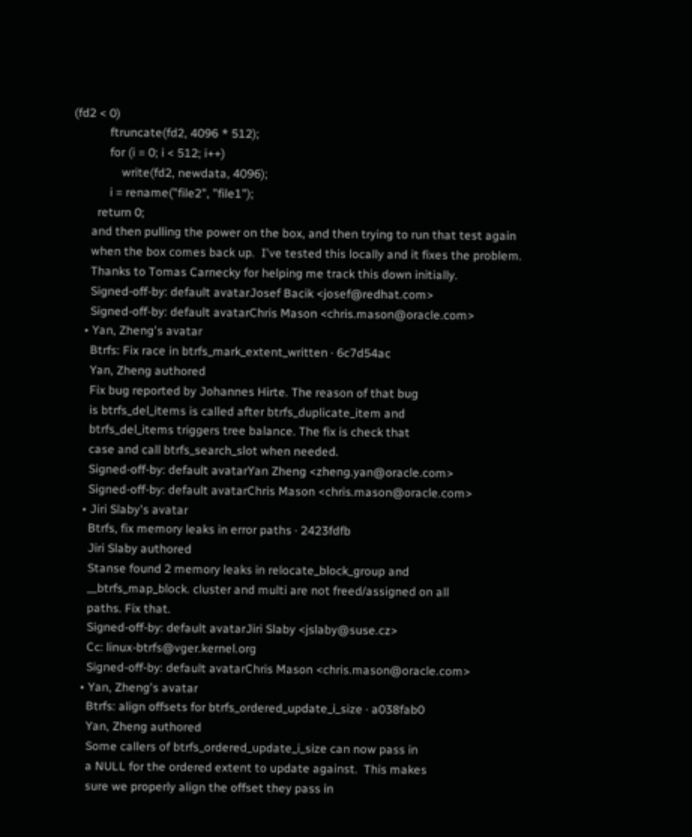(fd2 < 0)
            ftruncate(fd2, 4096 * 512);
            for (i = 0; i < 512; i++)
                write(fd2, newdata, 4096);
            i = rename("file2", "file1");
        return 0;
      and then pulling the power on the box, and then trying to run that test again
      when the box comes back up.  I've tested this locally and it fixes the problem.
      Thanks to Tomas Carnecky for helping me track this down initially.
      Signed-off-by: default avatarJosef Bacik <josef@redhat.com>
      Signed-off-by: default avatarChris Mason <chris.mason@oracle.com>
    • Yan, Zheng's avatar
      Btrfs: Fix race in btrfs_mark_extent_written · 6c7d54ac
      Yan, Zheng authored
      Fix bug reported by Johannes Hirte. The reason of that bug
      is btrfs_del_items is called after btrfs_duplicate_item and
      btrfs_del_items triggers tree balance. The fix is check that
      case and call btrfs_search_slot when needed.
      Signed-off-by: default avatarYan Zheng <zheng.yan@oracle.com>
      Signed-off-by: default avatarChris Mason <chris.mason@oracle.com>
    • Jiri Slaby's avatar
      Btrfs, fix memory leaks in error paths · 2423fdfb
      Jiri Slaby authored
      Stanse found 2 memory leaks in relocate_block_group and
      __btrfs_map_block. cluster and multi are not freed/assigned on all
      paths. Fix that.
      Signed-off-by: default avatarJiri Slaby <jslaby@suse.cz>
      Cc: linux-btrfs@vger.kernel.org
      Signed-off-by: default avatarChris Mason <chris.mason@oracle.com>
    • Yan, Zheng's avatar
      Btrfs: align offsets for btrfs_ordered_update_i_size · a038fab0
      Yan, Zheng authored
      Some callers of btrfs_ordered_update_i_size can now pass in
      a NULL for the ordered extent to update against.  This makes
      sure we properly align the offset they pass in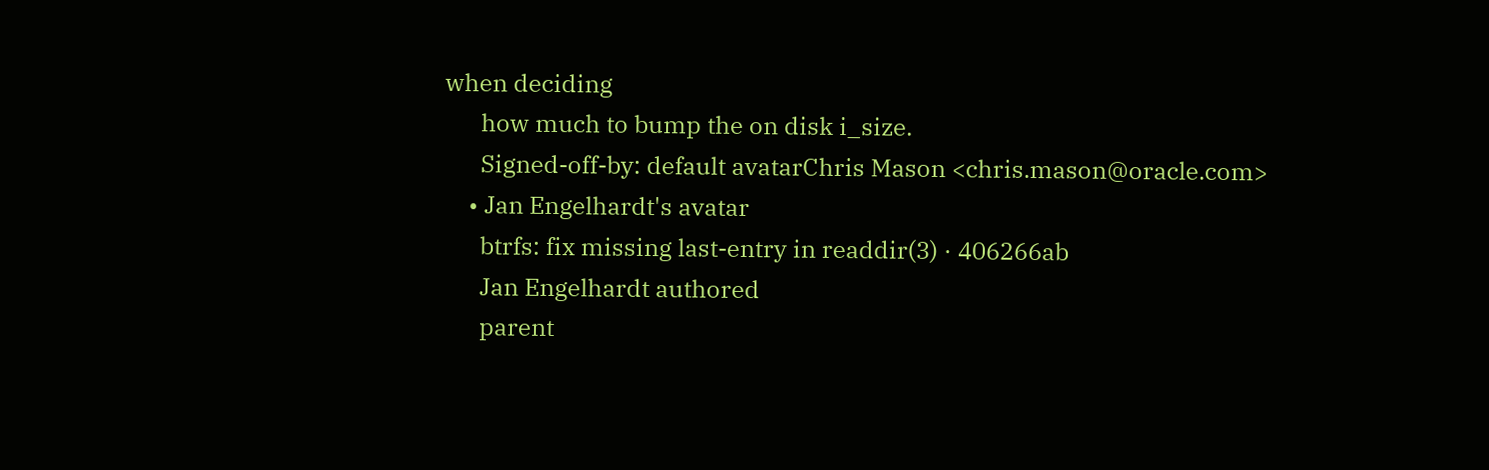when deciding
      how much to bump the on disk i_size.
      Signed-off-by: default avatarChris Mason <chris.mason@oracle.com>
    • Jan Engelhardt's avatar
      btrfs: fix missing last-entry in readdir(3) · 406266ab
      Jan Engelhardt authored
      parent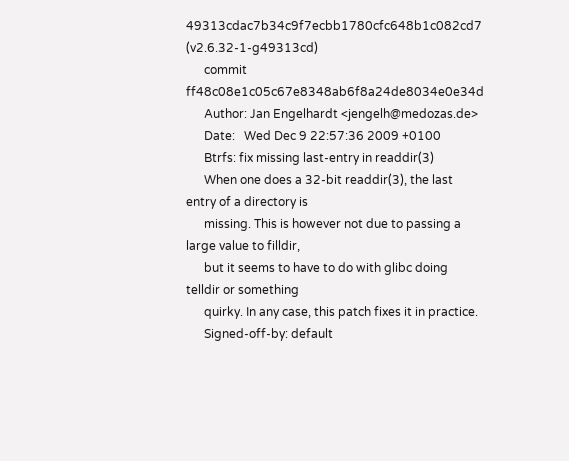49313cdac7b34c9f7ecbb1780cfc648b1c082cd7 (v2.6.32-1-g49313cd)
      commit ff48c08e1c05c67e8348ab6f8a24de8034e0e34d
      Author: Jan Engelhardt <jengelh@medozas.de>
      Date:   Wed Dec 9 22:57:36 2009 +0100
      Btrfs: fix missing last-entry in readdir(3)
      When one does a 32-bit readdir(3), the last entry of a directory is
      missing. This is however not due to passing a large value to filldir,
      but it seems to have to do with glibc doing telldir or something
      quirky. In any case, this patch fixes it in practice.
      Signed-off-by: default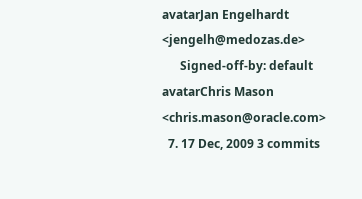avatarJan Engelhardt <jengelh@medozas.de>
      Signed-off-by: default avatarChris Mason <chris.mason@oracle.com>
  7. 17 Dec, 2009 3 commits